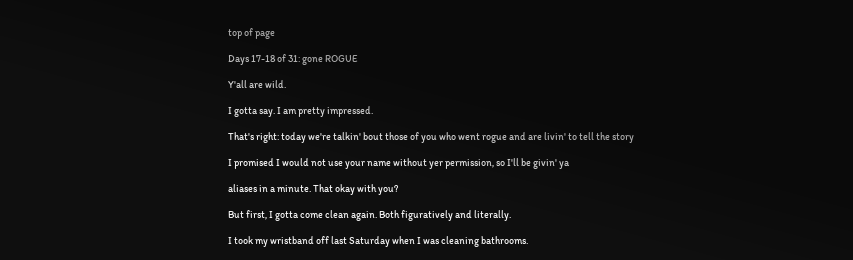top of page

Days 17-18 of 31: gone ROGUE

Y'all are wild.

I gotta say. I am pretty impressed.

That's right: today we're talkin' bout those of you who went rogue and are livin' to tell the story

I promised I would not use your name without yer permission, so I'll be givin' ya

aliases in a minute. That okay with you?

But first, I gotta come clean again. Both figuratively and literally.

I took my wristband off last Saturday when I was cleaning bathrooms.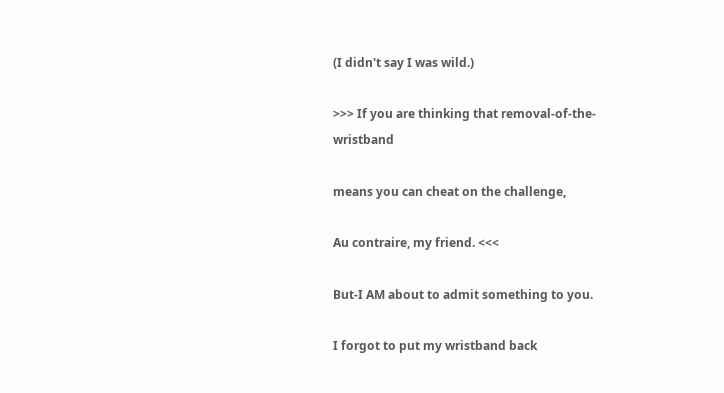(I didn't say I was wild.)

>>> If you are thinking that removal-of-the-wristband

means you can cheat on the challenge,

Au contraire, my friend. <<<

But-I AM about to admit something to you.

I forgot to put my wristband back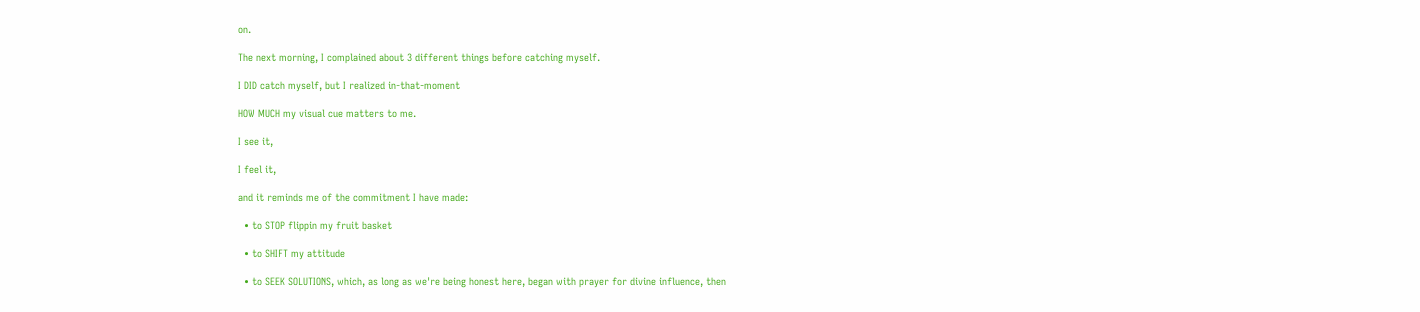on.

The next morning, I complained about 3 different things before catching myself.

I DID catch myself, but I realized in-that-moment

HOW MUCH my visual cue matters to me.

I see it,

I feel it,

and it reminds me of the commitment I have made:

  • to STOP flippin my fruit basket

  • to SHIFT my attitude

  • to SEEK SOLUTIONS, which, as long as we're being honest here, began with prayer for divine influence, then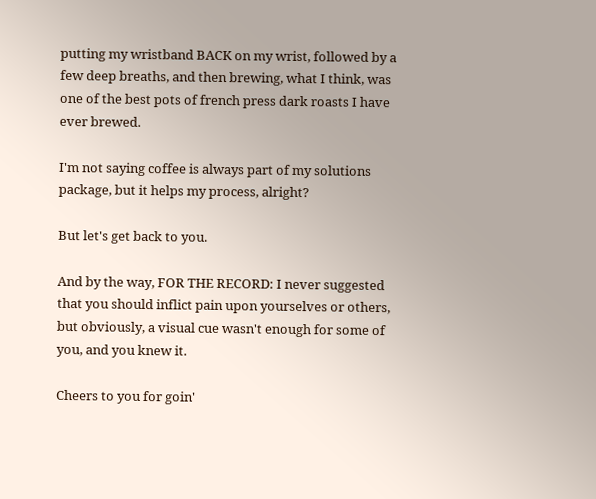putting my wristband BACK on my wrist, followed by a few deep breaths, and then brewing, what I think, was one of the best pots of french press dark roasts I have ever brewed.

I'm not saying coffee is always part of my solutions package, but it helps my process, alright?

But let's get back to you.

And by the way, FOR THE RECORD: I never suggested that you should inflict pain upon yourselves or others, but obviously, a visual cue wasn't enough for some of you, and you knew it.

Cheers to you for goin'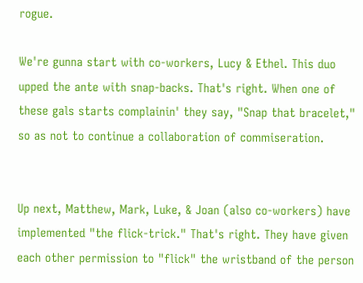rogue.

We're gunna start with co-workers, Lucy & Ethel. This duo upped the ante with snap-backs. That's right. When one of these gals starts complainin' they say, "Snap that bracelet," so as not to continue a collaboration of commiseration.


Up next, Matthew, Mark, Luke, & Joan (also co-workers) have implemented "the flick-trick." That's right. They have given each other permission to "flick" the wristband of the person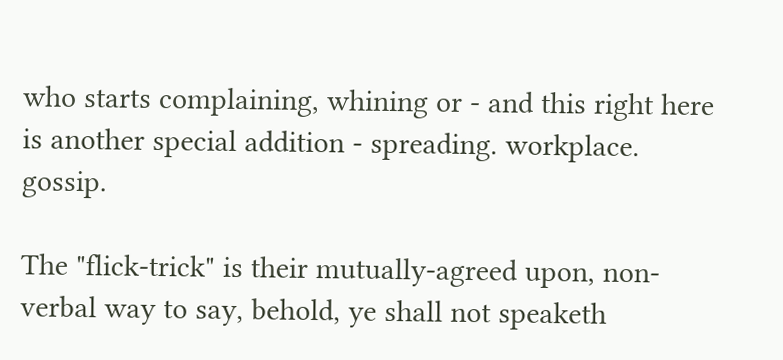who starts complaining, whining or - and this right here is another special addition - spreading. workplace. gossip.

The "flick-trick" is their mutually-agreed upon, non-verbal way to say, behold, ye shall not speaketh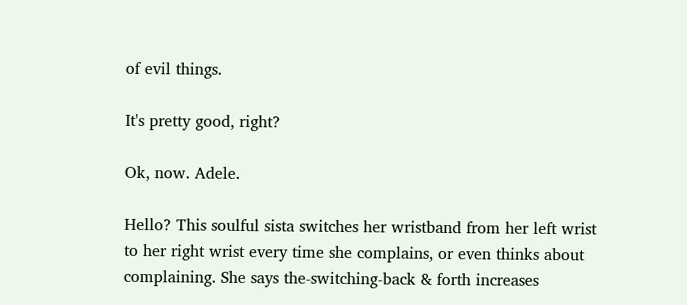of evil things.

It's pretty good, right?

Ok, now. Adele.

Hello? This soulful sista switches her wristband from her left wrist to her right wrist every time she complains, or even thinks about complaining. She says the-switching-back & forth increases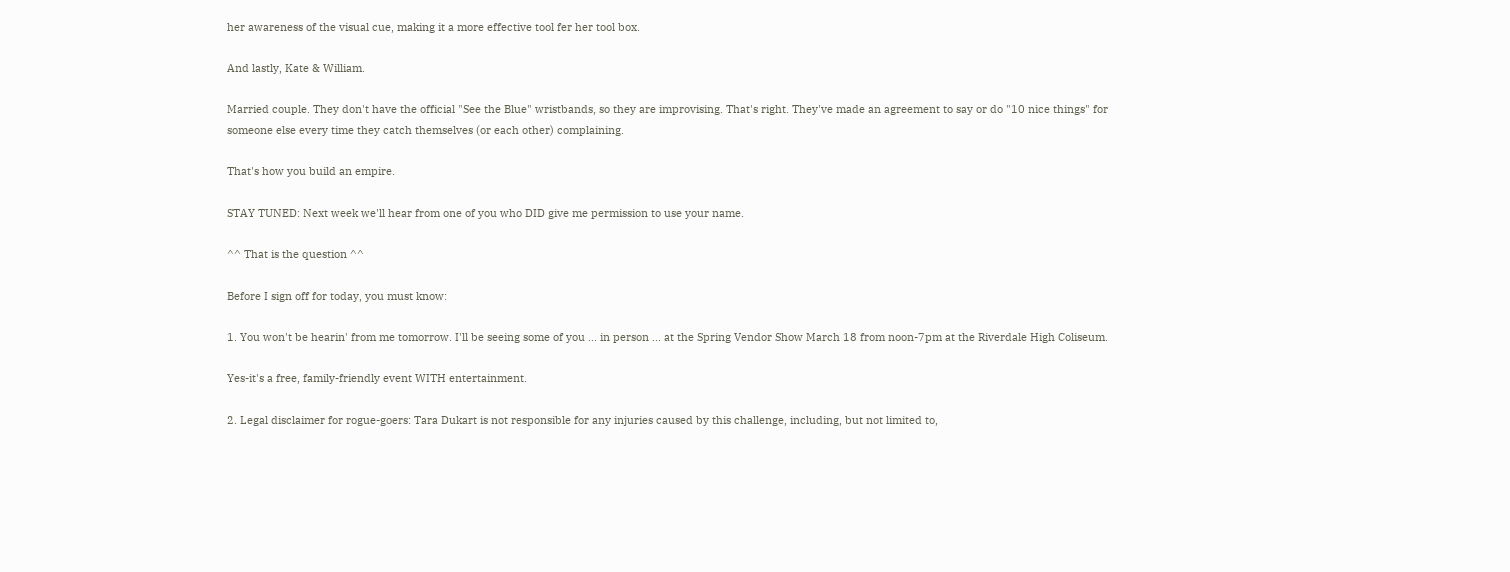her awareness of the visual cue, making it a more effective tool fer her tool box.

And lastly, Kate & William.

Married couple. They don't have the official "See the Blue" wristbands, so they are improvising. That's right. They've made an agreement to say or do "10 nice things" for someone else every time they catch themselves (or each other) complaining.

That's how you build an empire.

STAY TUNED: Next week we'll hear from one of you who DID give me permission to use your name.

^^ That is the question ^^

Before I sign off for today, you must know:

1. You won't be hearin' from me tomorrow. I'll be seeing some of you ... in person ... at the Spring Vendor Show March 18 from noon-7pm at the Riverdale High Coliseum.

Yes-it's a free, family-friendly event WITH entertainment.

2. Legal disclaimer for rogue-goers: Tara Dukart is not responsible for any injuries caused by this challenge, including, but not limited to,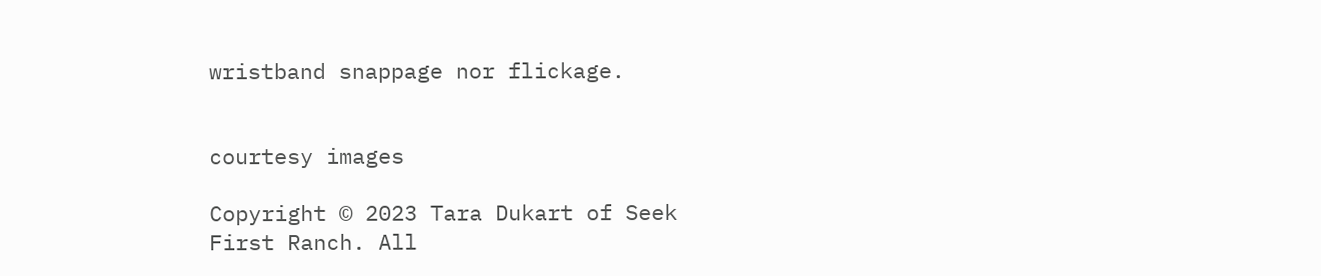wristband snappage nor flickage.


courtesy images

Copyright © 2023 Tara Dukart of Seek First Ranch. All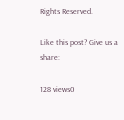Rights Reserved.

Like this post? Give us a share:

128 views0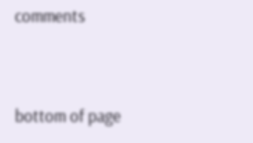comments


bottom of page